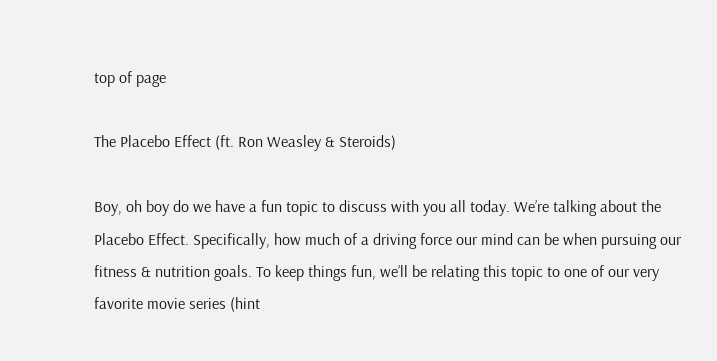top of page

The Placebo Effect (ft. Ron Weasley & Steroids)

Boy, oh boy do we have a fun topic to discuss with you all today. We’re talking about the Placebo Effect. Specifically, how much of a driving force our mind can be when pursuing our fitness & nutrition goals. To keep things fun, we’ll be relating this topic to one of our very favorite movie series (hint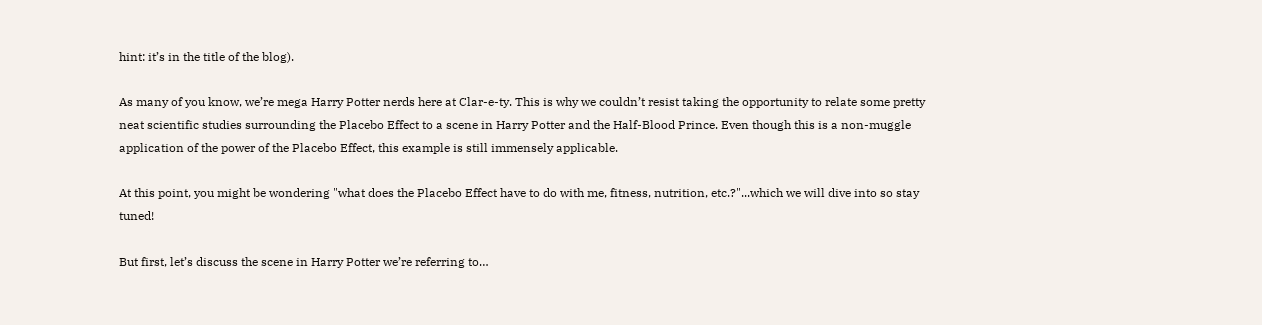hint: it’s in the title of the blog).

As many of you know, we’re mega Harry Potter nerds here at Clar-e-ty. This is why we couldn’t resist taking the opportunity to relate some pretty neat scientific studies surrounding the Placebo Effect to a scene in Harry Potter and the Half-Blood Prince. Even though this is a non-muggle application of the power of the Placebo Effect, this example is still immensely applicable.

At this point, you might be wondering "what does the Placebo Effect have to do with me, fitness, nutrition, etc.?"...which we will dive into so stay tuned!

But first, let’s discuss the scene in Harry Potter we’re referring to…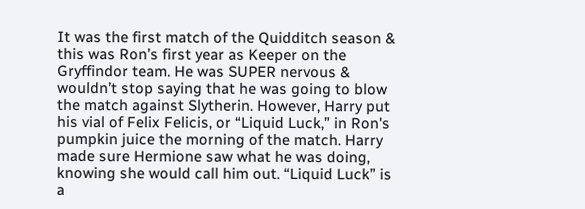It was the first match of the Quidditch season & this was Ron’s first year as Keeper on the Gryffindor team. He was SUPER nervous & wouldn’t stop saying that he was going to blow the match against Slytherin. However, Harry put his vial of Felix Felicis, or “Liquid Luck,” in Ron's pumpkin juice the morning of the match. Harry made sure Hermione saw what he was doing, knowing she would call him out. “Liquid Luck” is a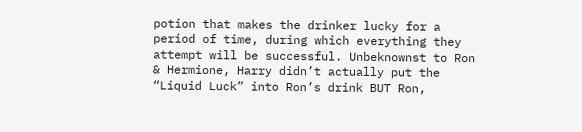potion that makes the drinker lucky for a period of time, during which everything they attempt will be successful. Unbeknownst to Ron & Hermione, Harry didn’t actually put the “Liquid Luck” into Ron’s drink BUT Ron,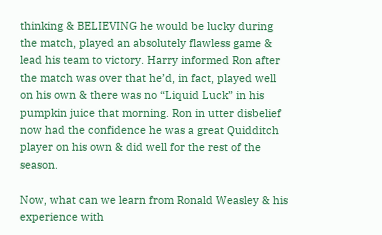thinking & BELIEVING he would be lucky during the match, played an absolutely flawless game & lead his team to victory. Harry informed Ron after the match was over that he’d, in fact, played well on his own & there was no “Liquid Luck” in his pumpkin juice that morning. Ron in utter disbelief now had the confidence he was a great Quidditch player on his own & did well for the rest of the season.

Now, what can we learn from Ronald Weasley & his experience with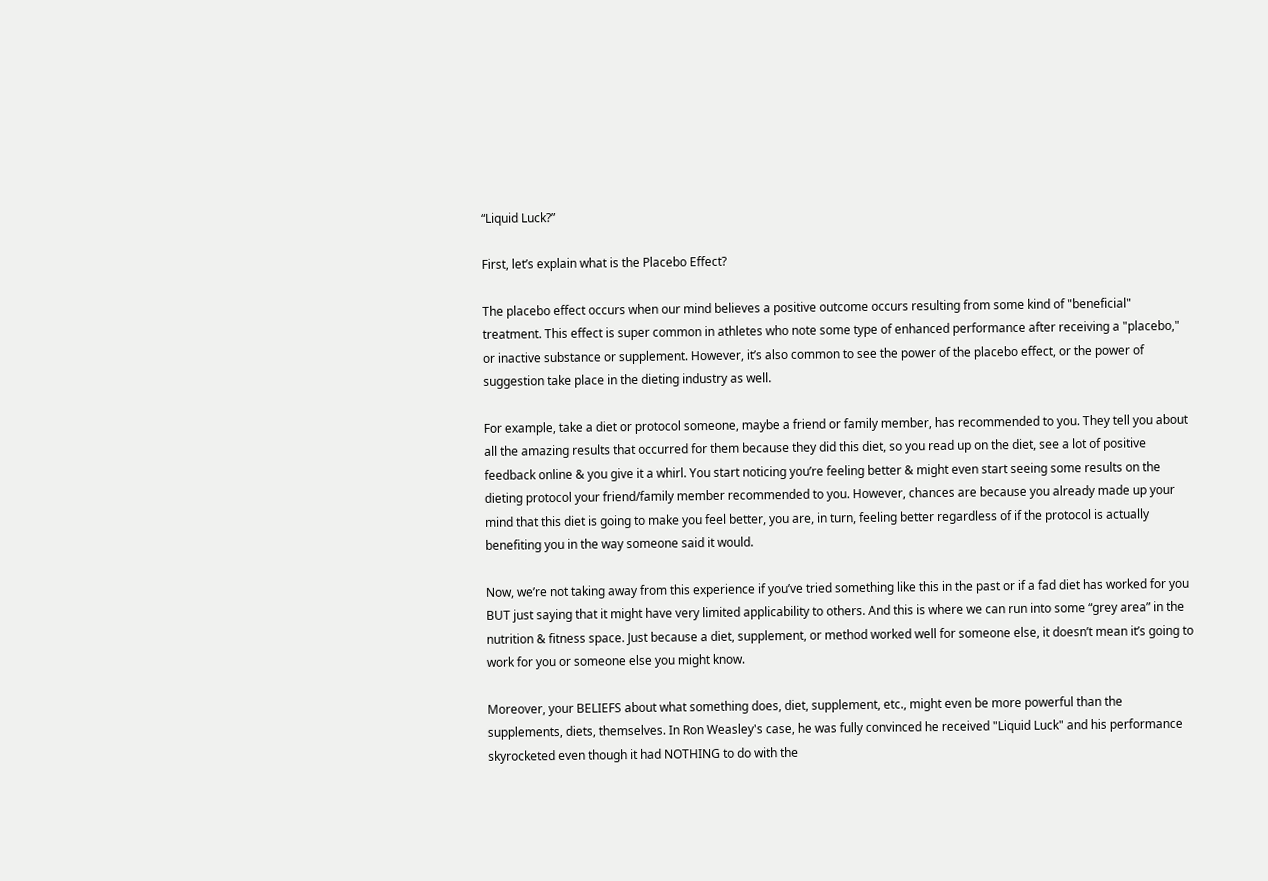“Liquid Luck?”

First, let’s explain what is the Placebo Effect?

The placebo effect occurs when our mind believes a positive outcome occurs resulting from some kind of "beneficial" treatment. This effect is super common in athletes who note some type of enhanced performance after receiving a "placebo," or inactive substance or supplement. However, it’s also common to see the power of the placebo effect, or the power of suggestion take place in the dieting industry as well.

For example, take a diet or protocol someone, maybe a friend or family member, has recommended to you. They tell you about all the amazing results that occurred for them because they did this diet, so you read up on the diet, see a lot of positive feedback online & you give it a whirl. You start noticing you’re feeling better & might even start seeing some results on the dieting protocol your friend/family member recommended to you. However, chances are because you already made up your mind that this diet is going to make you feel better, you are, in turn, feeling better regardless of if the protocol is actually benefiting you in the way someone said it would.

Now, we’re not taking away from this experience if you’ve tried something like this in the past or if a fad diet has worked for you BUT just saying that it might have very limited applicability to others. And this is where we can run into some “grey area” in the nutrition & fitness space. Just because a diet, supplement, or method worked well for someone else, it doesn’t mean it’s going to work for you or someone else you might know.

Moreover, your BELIEFS about what something does, diet, supplement, etc., might even be more powerful than the supplements, diets, themselves. In Ron Weasley's case, he was fully convinced he received "Liquid Luck" and his performance skyrocketed even though it had NOTHING to do with the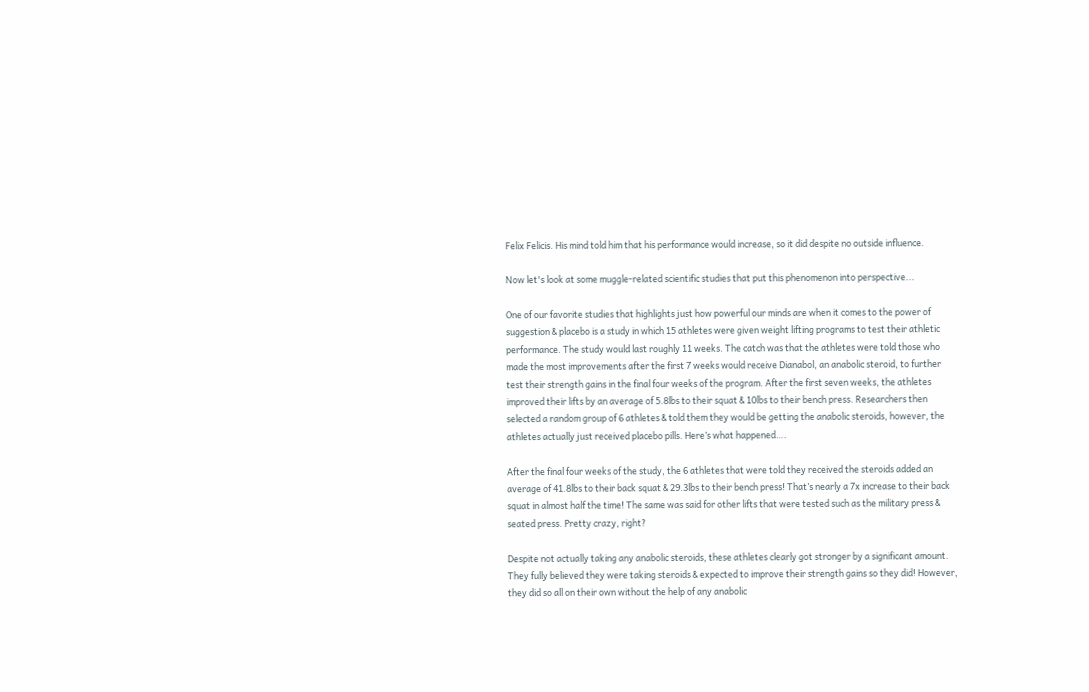Felix Felicis. His mind told him that his performance would increase, so it did despite no outside influence.

Now let's look at some muggle-related scientific studies that put this phenomenon into perspective...

One of our favorite studies that highlights just how powerful our minds are when it comes to the power of suggestion & placebo is a study in which 15 athletes were given weight lifting programs to test their athletic performance. The study would last roughly 11 weeks. The catch was that the athletes were told those who made the most improvements after the first 7 weeks would receive Dianabol, an anabolic steroid, to further test their strength gains in the final four weeks of the program. After the first seven weeks, the athletes improved their lifts by an average of 5.8lbs to their squat & 10lbs to their bench press. Researchers then selected a random group of 6 athletes & told them they would be getting the anabolic steroids, however, the athletes actually just received placebo pills. Here’s what happened….

After the final four weeks of the study, the 6 athletes that were told they received the steroids added an average of 41.8lbs to their back squat & 29.3lbs to their bench press! That’s nearly a 7x increase to their back squat in almost half the time! The same was said for other lifts that were tested such as the military press & seated press. Pretty crazy, right?

Despite not actually taking any anabolic steroids, these athletes clearly got stronger by a significant amount. They fully believed they were taking steroids & expected to improve their strength gains so they did! However, they did so all on their own without the help of any anabolic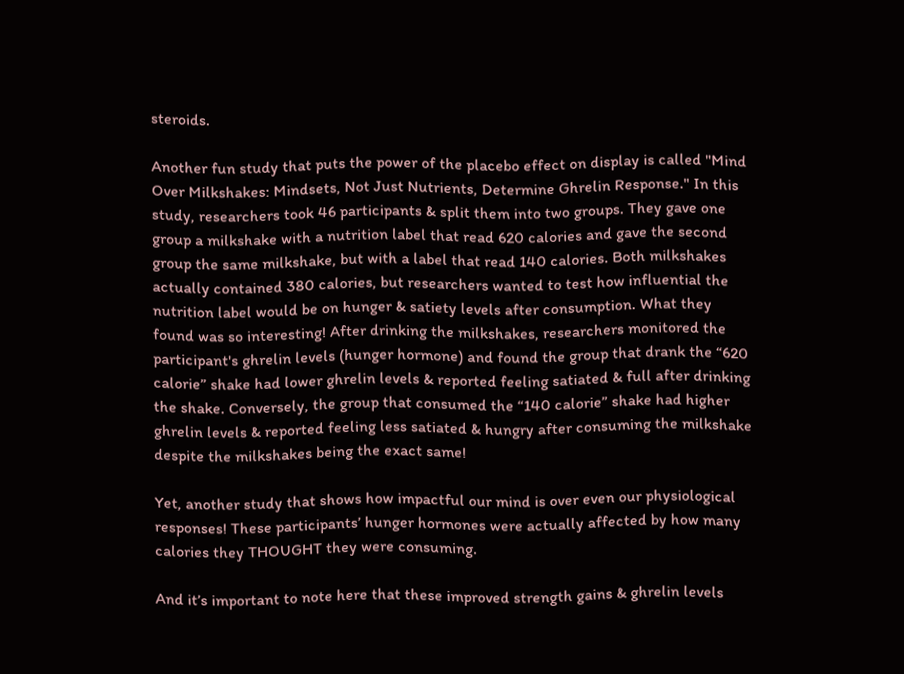steroids.

Another fun study that puts the power of the placebo effect on display is called "Mind Over Milkshakes: Mindsets, Not Just Nutrients, Determine Ghrelin Response." In this study, researchers took 46 participants & split them into two groups. They gave one group a milkshake with a nutrition label that read 620 calories and gave the second group the same milkshake, but with a label that read 140 calories. Both milkshakes actually contained 380 calories, but researchers wanted to test how influential the nutrition label would be on hunger & satiety levels after consumption. What they found was so interesting! After drinking the milkshakes, researchers monitored the participant's ghrelin levels (hunger hormone) and found the group that drank the “620 calorie” shake had lower ghrelin levels & reported feeling satiated & full after drinking the shake. Conversely, the group that consumed the “140 calorie” shake had higher ghrelin levels & reported feeling less satiated & hungry after consuming the milkshake despite the milkshakes being the exact same!

Yet, another study that shows how impactful our mind is over even our physiological responses! These participants’ hunger hormones were actually affected by how many calories they THOUGHT they were consuming.

And it’s important to note here that these improved strength gains & ghrelin levels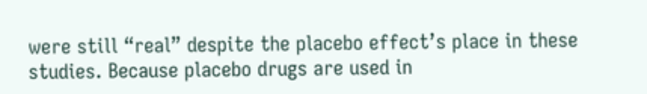were still “real” despite the placebo effect’s place in these studies. Because placebo drugs are used in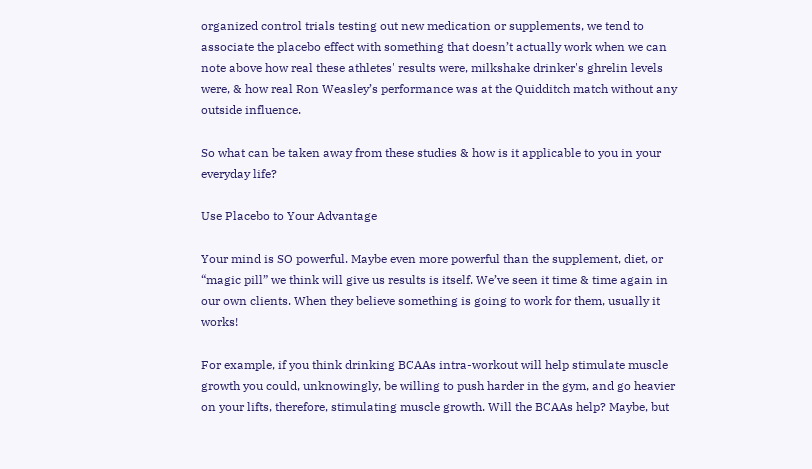organized control trials testing out new medication or supplements, we tend to associate the placebo effect with something that doesn’t actually work when we can note above how real these athletes' results were, milkshake drinker's ghrelin levels were, & how real Ron Weasley’s performance was at the Quidditch match without any outside influence.

So what can be taken away from these studies & how is it applicable to you in your everyday life?

Use Placebo to Your Advantage

Your mind is SO powerful. Maybe even more powerful than the supplement, diet, or “magic pill” we think will give us results is itself. We’ve seen it time & time again in our own clients. When they believe something is going to work for them, usually it works!

For example, if you think drinking BCAAs intra-workout will help stimulate muscle growth you could, unknowingly, be willing to push harder in the gym, and go heavier on your lifts, therefore, stimulating muscle growth. Will the BCAAs help? Maybe, but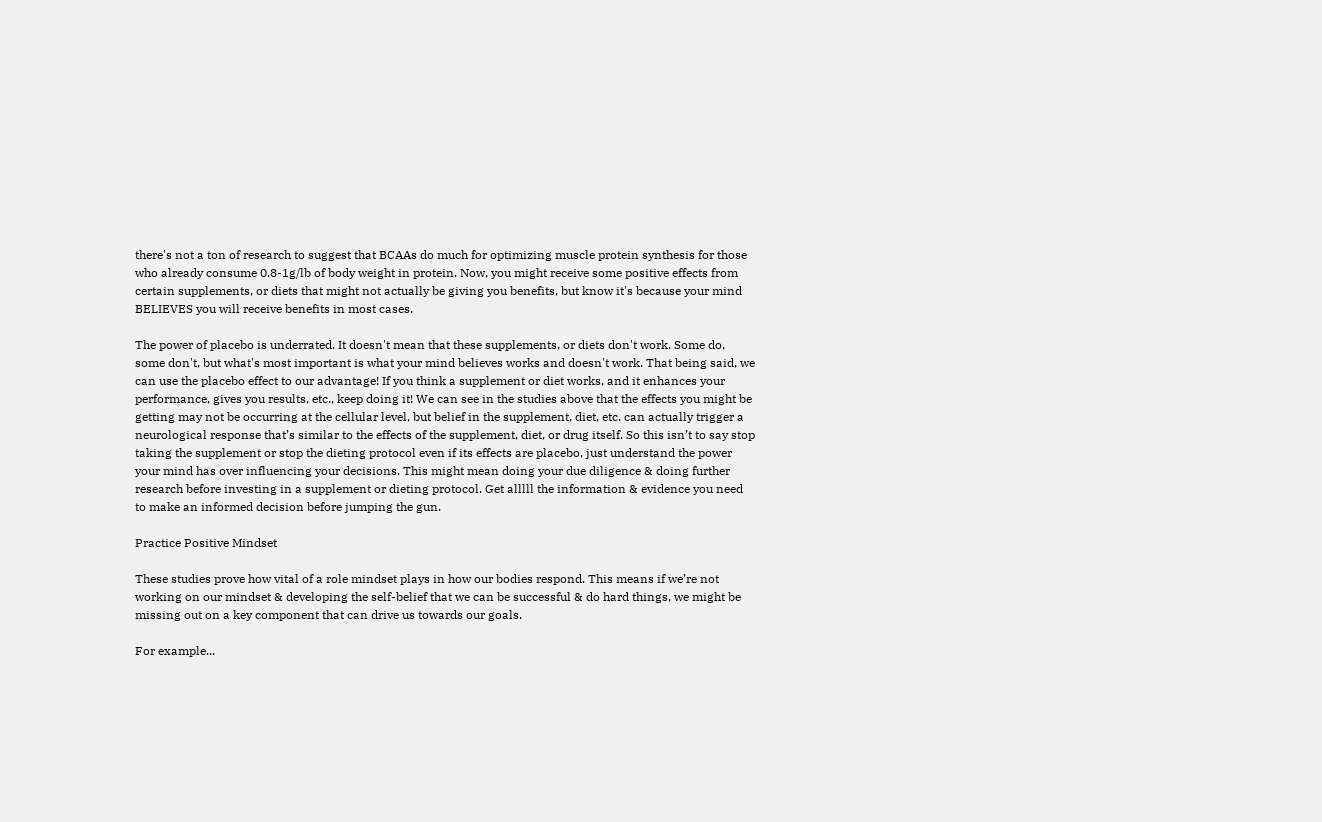there's not a ton of research to suggest that BCAAs do much for optimizing muscle protein synthesis for those who already consume 0.8-1g/lb of body weight in protein. Now, you might receive some positive effects from certain supplements, or diets that might not actually be giving you benefits, but know it's because your mind BELIEVES you will receive benefits in most cases.

The power of placebo is underrated. It doesn't mean that these supplements, or diets don't work. Some do, some don't, but what's most important is what your mind believes works and doesn't work. That being said, we can use the placebo effect to our advantage! If you think a supplement or diet works, and it enhances your performance, gives you results, etc., keep doing it! We can see in the studies above that the effects you might be getting may not be occurring at the cellular level, but belief in the supplement, diet, etc. can actually trigger a neurological response that’s similar to the effects of the supplement, diet, or drug itself. So this isn’t to say stop taking the supplement or stop the dieting protocol even if its effects are placebo, just understand the power your mind has over influencing your decisions. This might mean doing your due diligence & doing further research before investing in a supplement or dieting protocol. Get alllll the information & evidence you need to make an informed decision before jumping the gun.

Practice Positive Mindset

These studies prove how vital of a role mindset plays in how our bodies respond. This means if we’re not working on our mindset & developing the self-belief that we can be successful & do hard things, we might be missing out on a key component that can drive us towards our goals.

For example...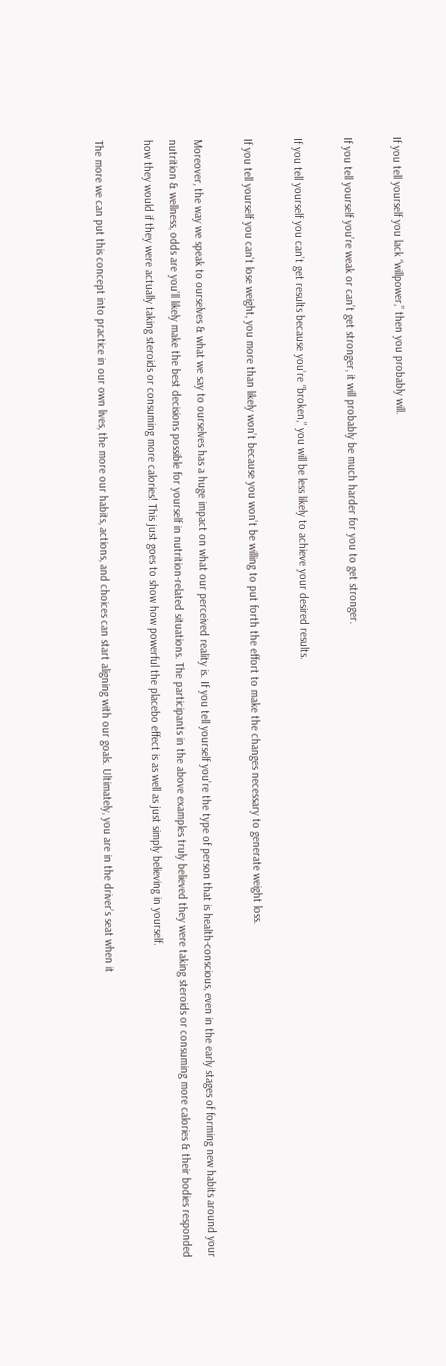If you tell yourself you lack “willpower,” then you probably will.

If you tell yourself you’re weak or can’t get stronger, it will probably be much harder for you to get stronger.

If you tell yourself you can’t get results because you’re “broken,” you will be less likely to achieve your desired results.

If you tell yourself you can’t lose weight, you more than likely won’t because you won’t be willing to put forth the effort to make the changes necessary to generate weight loss.

Moreover, the way we speak to ourselves & what we say to ourselves has a huge impact on what our perceived reality is. If you tell yourself you’re the type of person that is health-conscious, even in the early stages of forming new habits around your nutrition & wellness, odds are you’ll likely make the best decisions possible for yourself in nutrition-related situations. The participants in the above examples truly believed they were taking steroids or consuming more calories & their bodies responded how they would if they were actually taking steroids or consuming more calories! This just goes to show how powerful the placebo effect is as well as just simply believing in yourself.

The more we can put this concept into practice in our own lives, the more our habits, actions, and choices can start aligning with our goals. Ultimately, you are in the driver’s seat when it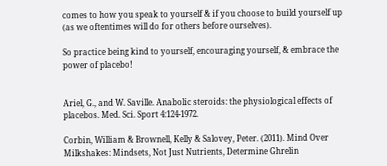comes to how you speak to yourself & if you choose to build yourself up (as we oftentimes will do for others before ourselves).

So practice being kind to yourself, encouraging yourself, & embrace the power of placebo!


Ariel, G., and W. Saville. Anabolic steroids: the physiological effects of placebos. Med. Sci. Sport 4:124-1972.

Corbin, William & Brownell, Kelly & Salovey, Peter. (2011). Mind Over Milkshakes: Mindsets, Not Just Nutrients, Determine Ghrelin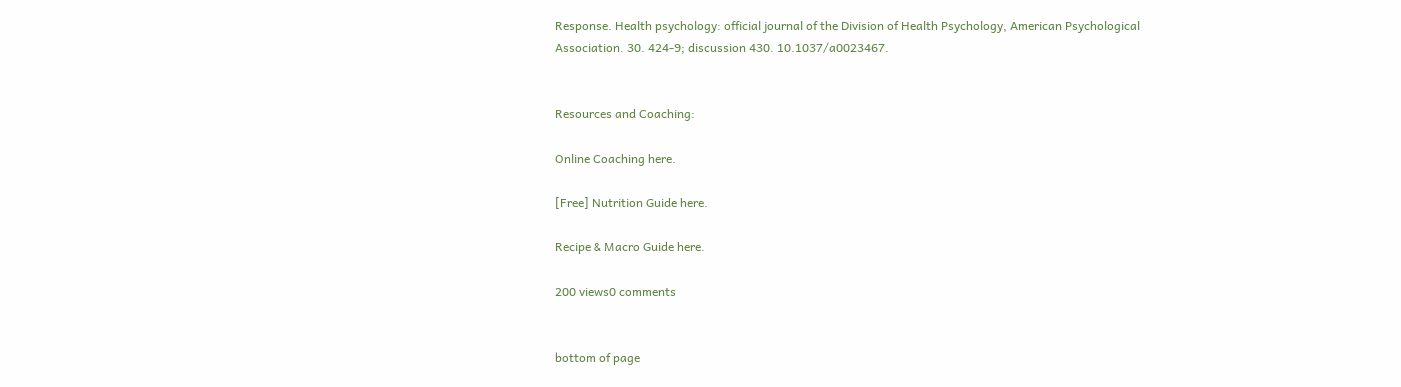Response. Health psychology: official journal of the Division of Health Psychology, American Psychological Association. 30. 424-9; discussion 430. 10.1037/a0023467.


Resources and Coaching:

Online Coaching here.

[Free] Nutrition Guide here.

Recipe & Macro Guide here.

200 views0 comments


bottom of page